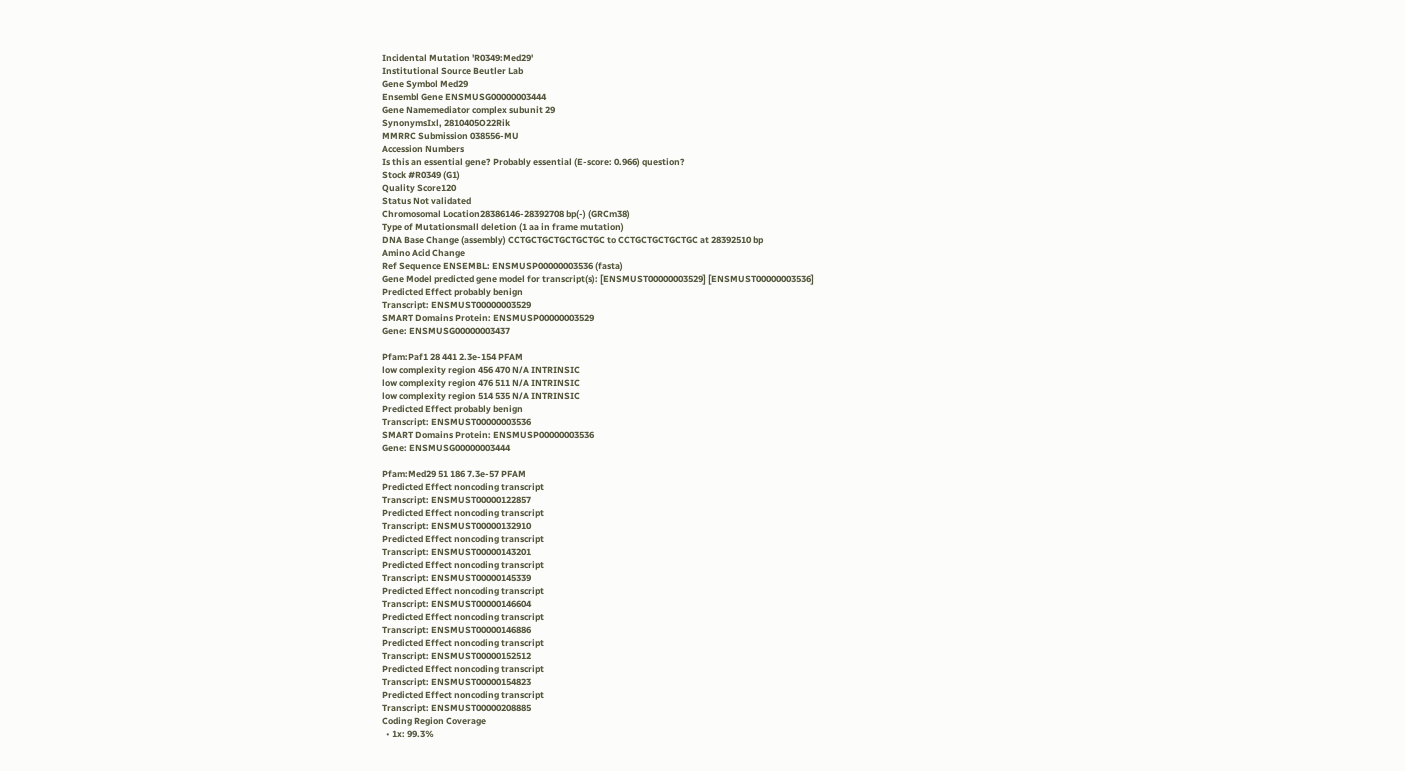Incidental Mutation 'R0349:Med29'
Institutional Source Beutler Lab
Gene Symbol Med29
Ensembl Gene ENSMUSG00000003444
Gene Namemediator complex subunit 29
SynonymsIxl, 2810405O22Rik
MMRRC Submission 038556-MU
Accession Numbers
Is this an essential gene? Probably essential (E-score: 0.966) question?
Stock #R0349 (G1)
Quality Score120
Status Not validated
Chromosomal Location28386146-28392708 bp(-) (GRCm38)
Type of Mutationsmall deletion (1 aa in frame mutation)
DNA Base Change (assembly) CCTGCTGCTGCTGCTGC to CCTGCTGCTGCTGC at 28392510 bp
Amino Acid Change
Ref Sequence ENSEMBL: ENSMUSP00000003536 (fasta)
Gene Model predicted gene model for transcript(s): [ENSMUST00000003529] [ENSMUST00000003536]
Predicted Effect probably benign
Transcript: ENSMUST00000003529
SMART Domains Protein: ENSMUSP00000003529
Gene: ENSMUSG00000003437

Pfam:Paf1 28 441 2.3e-154 PFAM
low complexity region 456 470 N/A INTRINSIC
low complexity region 476 511 N/A INTRINSIC
low complexity region 514 535 N/A INTRINSIC
Predicted Effect probably benign
Transcript: ENSMUST00000003536
SMART Domains Protein: ENSMUSP00000003536
Gene: ENSMUSG00000003444

Pfam:Med29 51 186 7.3e-57 PFAM
Predicted Effect noncoding transcript
Transcript: ENSMUST00000122857
Predicted Effect noncoding transcript
Transcript: ENSMUST00000132910
Predicted Effect noncoding transcript
Transcript: ENSMUST00000143201
Predicted Effect noncoding transcript
Transcript: ENSMUST00000145339
Predicted Effect noncoding transcript
Transcript: ENSMUST00000146604
Predicted Effect noncoding transcript
Transcript: ENSMUST00000146886
Predicted Effect noncoding transcript
Transcript: ENSMUST00000152512
Predicted Effect noncoding transcript
Transcript: ENSMUST00000154823
Predicted Effect noncoding transcript
Transcript: ENSMUST00000208885
Coding Region Coverage
  • 1x: 99.3%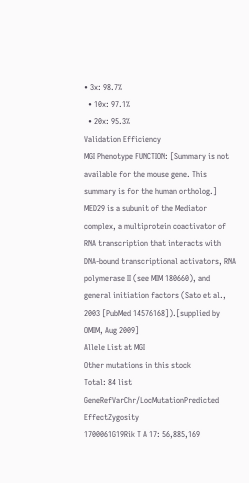• 3x: 98.7%
  • 10x: 97.1%
  • 20x: 95.3%
Validation Efficiency
MGI Phenotype FUNCTION: [Summary is not available for the mouse gene. This summary is for the human ortholog.] MED29 is a subunit of the Mediator complex, a multiprotein coactivator of RNA transcription that interacts with DNA-bound transcriptional activators, RNA polymerase II (see MIM 180660), and general initiation factors (Sato et al., 2003 [PubMed 14576168]).[supplied by OMIM, Aug 2009]
Allele List at MGI
Other mutations in this stock
Total: 84 list
GeneRefVarChr/LocMutationPredicted EffectZygosity
1700061G19Rik T A 17: 56,885,169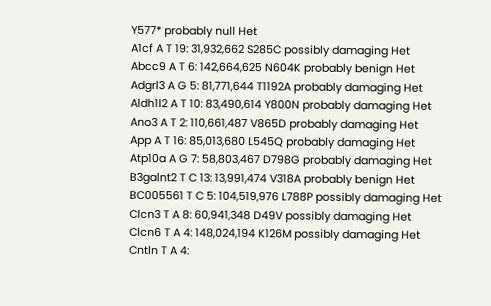Y577* probably null Het
A1cf A T 19: 31,932,662 S285C possibly damaging Het
Abcc9 A T 6: 142,664,625 N604K probably benign Het
Adgrl3 A G 5: 81,771,644 T1192A probably damaging Het
Aldh1l2 A T 10: 83,490,614 Y800N probably damaging Het
Ano3 A T 2: 110,661,487 V865D probably damaging Het
App A T 16: 85,013,680 L545Q probably damaging Het
Atp10a A G 7: 58,803,467 D798G probably damaging Het
B3galnt2 T C 13: 13,991,474 V318A probably benign Het
BC005561 T C 5: 104,519,976 L788P possibly damaging Het
Clcn3 T A 8: 60,941,348 D49V possibly damaging Het
Clcn6 T A 4: 148,024,194 K126M possibly damaging Het
Cntln T A 4: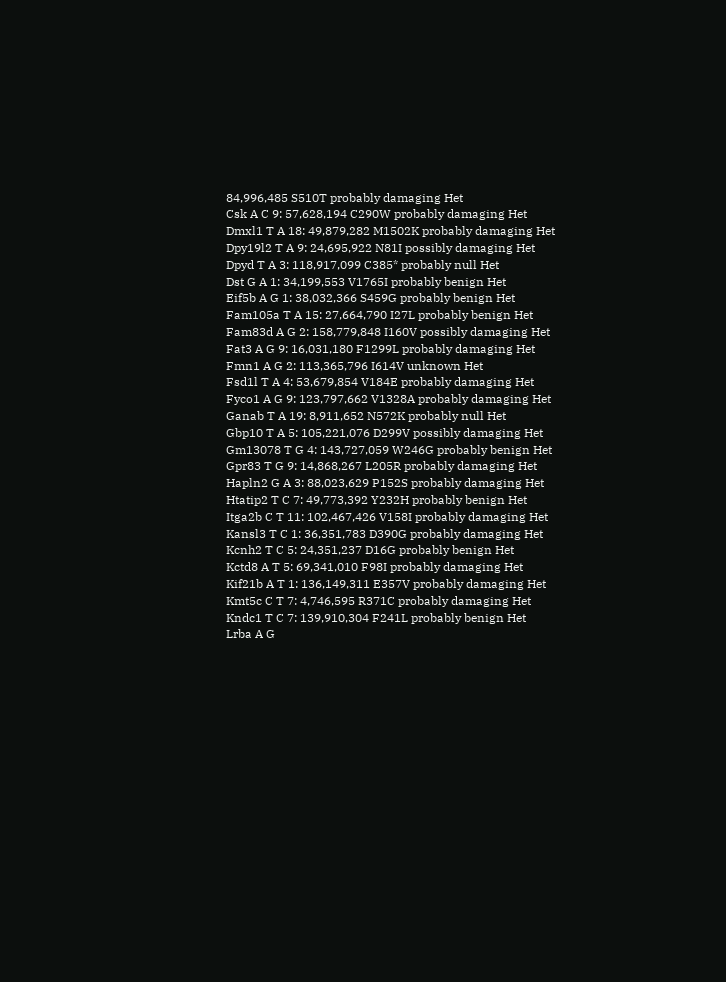84,996,485 S510T probably damaging Het
Csk A C 9: 57,628,194 C290W probably damaging Het
Dmxl1 T A 18: 49,879,282 M1502K probably damaging Het
Dpy19l2 T A 9: 24,695,922 N81I possibly damaging Het
Dpyd T A 3: 118,917,099 C385* probably null Het
Dst G A 1: 34,199,553 V1765I probably benign Het
Eif5b A G 1: 38,032,366 S459G probably benign Het
Fam105a T A 15: 27,664,790 I27L probably benign Het
Fam83d A G 2: 158,779,848 I160V possibly damaging Het
Fat3 A G 9: 16,031,180 F1299L probably damaging Het
Fmn1 A G 2: 113,365,796 I614V unknown Het
Fsd1l T A 4: 53,679,854 V184E probably damaging Het
Fyco1 A G 9: 123,797,662 V1328A probably damaging Het
Ganab T A 19: 8,911,652 N572K probably null Het
Gbp10 T A 5: 105,221,076 D299V possibly damaging Het
Gm13078 T G 4: 143,727,059 W246G probably benign Het
Gpr83 T G 9: 14,868,267 L205R probably damaging Het
Hapln2 G A 3: 88,023,629 P152S probably damaging Het
Htatip2 T C 7: 49,773,392 Y232H probably benign Het
Itga2b C T 11: 102,467,426 V158I probably damaging Het
Kansl3 T C 1: 36,351,783 D390G probably damaging Het
Kcnh2 T C 5: 24,351,237 D16G probably benign Het
Kctd8 A T 5: 69,341,010 F98I probably damaging Het
Kif21b A T 1: 136,149,311 E357V probably damaging Het
Kmt5c C T 7: 4,746,595 R371C probably damaging Het
Kndc1 T C 7: 139,910,304 F241L probably benign Het
Lrba A G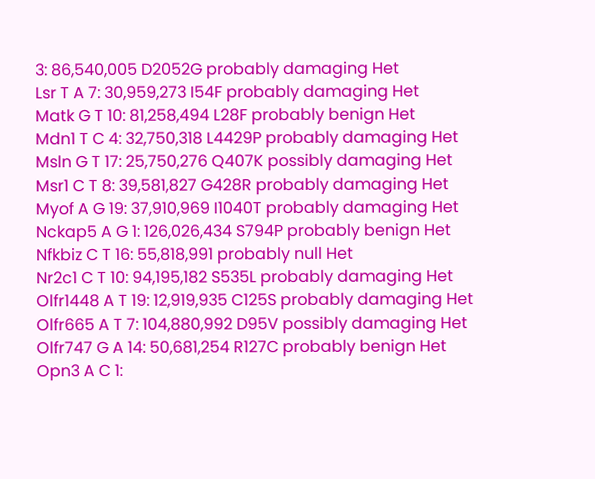3: 86,540,005 D2052G probably damaging Het
Lsr T A 7: 30,959,273 I54F probably damaging Het
Matk G T 10: 81,258,494 L28F probably benign Het
Mdn1 T C 4: 32,750,318 L4429P probably damaging Het
Msln G T 17: 25,750,276 Q407K possibly damaging Het
Msr1 C T 8: 39,581,827 G428R probably damaging Het
Myof A G 19: 37,910,969 I1040T probably damaging Het
Nckap5 A G 1: 126,026,434 S794P probably benign Het
Nfkbiz C T 16: 55,818,991 probably null Het
Nr2c1 C T 10: 94,195,182 S535L probably damaging Het
Olfr1448 A T 19: 12,919,935 C125S probably damaging Het
Olfr665 A T 7: 104,880,992 D95V possibly damaging Het
Olfr747 G A 14: 50,681,254 R127C probably benign Het
Opn3 A C 1: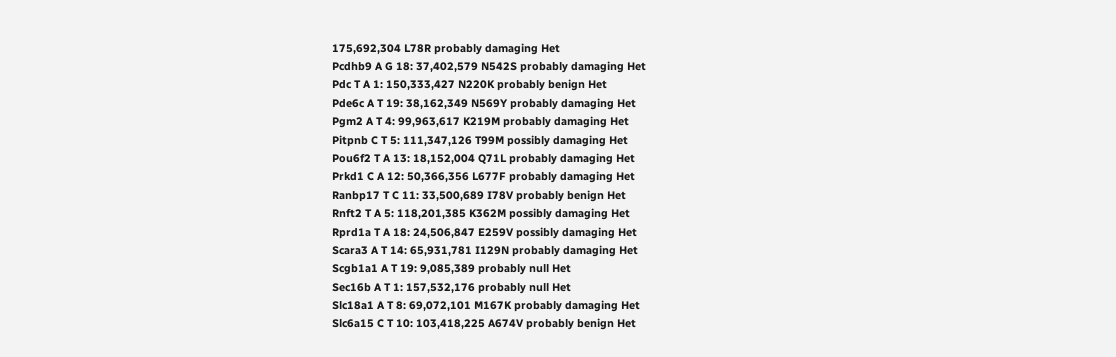175,692,304 L78R probably damaging Het
Pcdhb9 A G 18: 37,402,579 N542S probably damaging Het
Pdc T A 1: 150,333,427 N220K probably benign Het
Pde6c A T 19: 38,162,349 N569Y probably damaging Het
Pgm2 A T 4: 99,963,617 K219M probably damaging Het
Pitpnb C T 5: 111,347,126 T99M possibly damaging Het
Pou6f2 T A 13: 18,152,004 Q71L probably damaging Het
Prkd1 C A 12: 50,366,356 L677F probably damaging Het
Ranbp17 T C 11: 33,500,689 I78V probably benign Het
Rnft2 T A 5: 118,201,385 K362M possibly damaging Het
Rprd1a T A 18: 24,506,847 E259V possibly damaging Het
Scara3 A T 14: 65,931,781 I129N probably damaging Het
Scgb1a1 A T 19: 9,085,389 probably null Het
Sec16b A T 1: 157,532,176 probably null Het
Slc18a1 A T 8: 69,072,101 M167K probably damaging Het
Slc6a15 C T 10: 103,418,225 A674V probably benign Het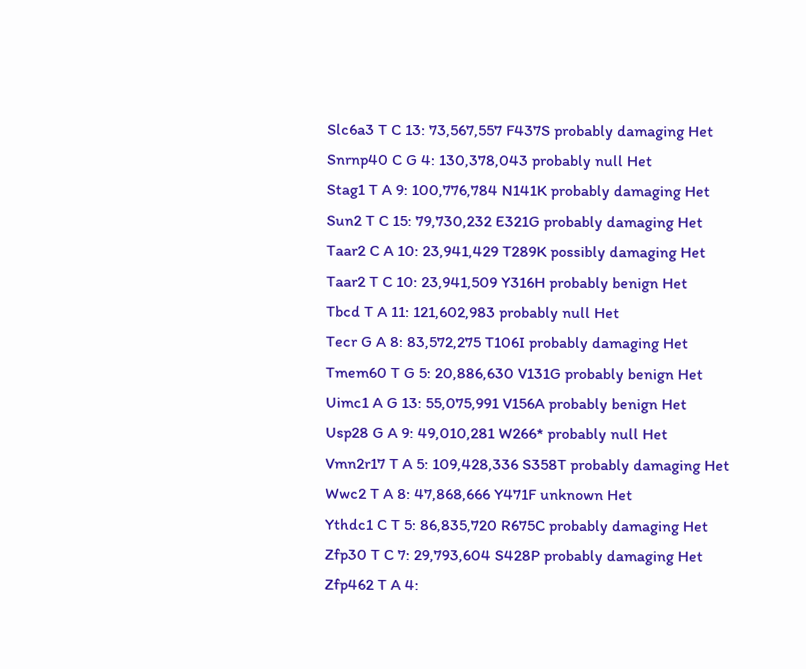Slc6a3 T C 13: 73,567,557 F437S probably damaging Het
Snrnp40 C G 4: 130,378,043 probably null Het
Stag1 T A 9: 100,776,784 N141K probably damaging Het
Sun2 T C 15: 79,730,232 E321G probably damaging Het
Taar2 C A 10: 23,941,429 T289K possibly damaging Het
Taar2 T C 10: 23,941,509 Y316H probably benign Het
Tbcd T A 11: 121,602,983 probably null Het
Tecr G A 8: 83,572,275 T106I probably damaging Het
Tmem60 T G 5: 20,886,630 V131G probably benign Het
Uimc1 A G 13: 55,075,991 V156A probably benign Het
Usp28 G A 9: 49,010,281 W266* probably null Het
Vmn2r17 T A 5: 109,428,336 S358T probably damaging Het
Wwc2 T A 8: 47,868,666 Y471F unknown Het
Ythdc1 C T 5: 86,835,720 R675C probably damaging Het
Zfp30 T C 7: 29,793,604 S428P probably damaging Het
Zfp462 T A 4: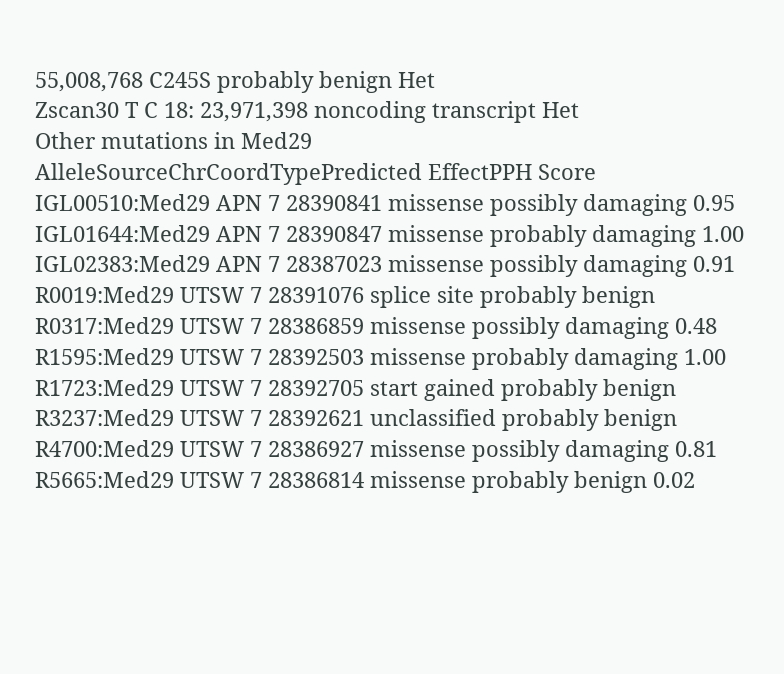55,008,768 C245S probably benign Het
Zscan30 T C 18: 23,971,398 noncoding transcript Het
Other mutations in Med29
AlleleSourceChrCoordTypePredicted EffectPPH Score
IGL00510:Med29 APN 7 28390841 missense possibly damaging 0.95
IGL01644:Med29 APN 7 28390847 missense probably damaging 1.00
IGL02383:Med29 APN 7 28387023 missense possibly damaging 0.91
R0019:Med29 UTSW 7 28391076 splice site probably benign
R0317:Med29 UTSW 7 28386859 missense possibly damaging 0.48
R1595:Med29 UTSW 7 28392503 missense probably damaging 1.00
R1723:Med29 UTSW 7 28392705 start gained probably benign
R3237:Med29 UTSW 7 28392621 unclassified probably benign
R4700:Med29 UTSW 7 28386927 missense possibly damaging 0.81
R5665:Med29 UTSW 7 28386814 missense probably benign 0.02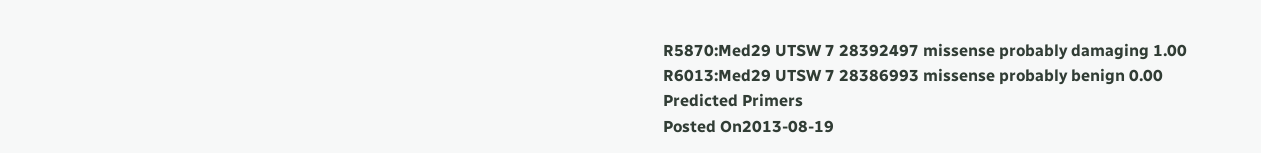R5870:Med29 UTSW 7 28392497 missense probably damaging 1.00
R6013:Med29 UTSW 7 28386993 missense probably benign 0.00
Predicted Primers
Posted On2013-08-19